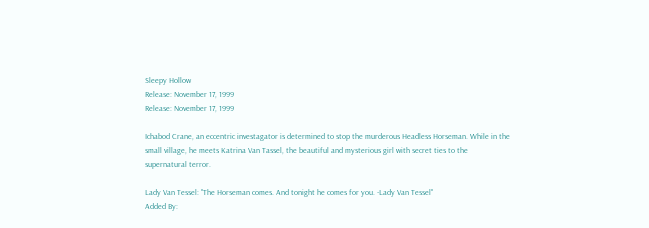Sleepy Hollow
Release: November 17, 1999
Release: November 17, 1999

Ichabod Crane, an eccentric investagator is determined to stop the murderous Headless Horseman. While in the small village, he meets Katrina Van Tassel, the beautiful and mysterious girl with secret ties to the supernatural terror.

Lady Van Tessel: "The Horseman comes. And tonight he comes for you. -Lady Van Tessel"
Added By: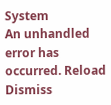System
An unhandled error has occurred. Reload Dismiss